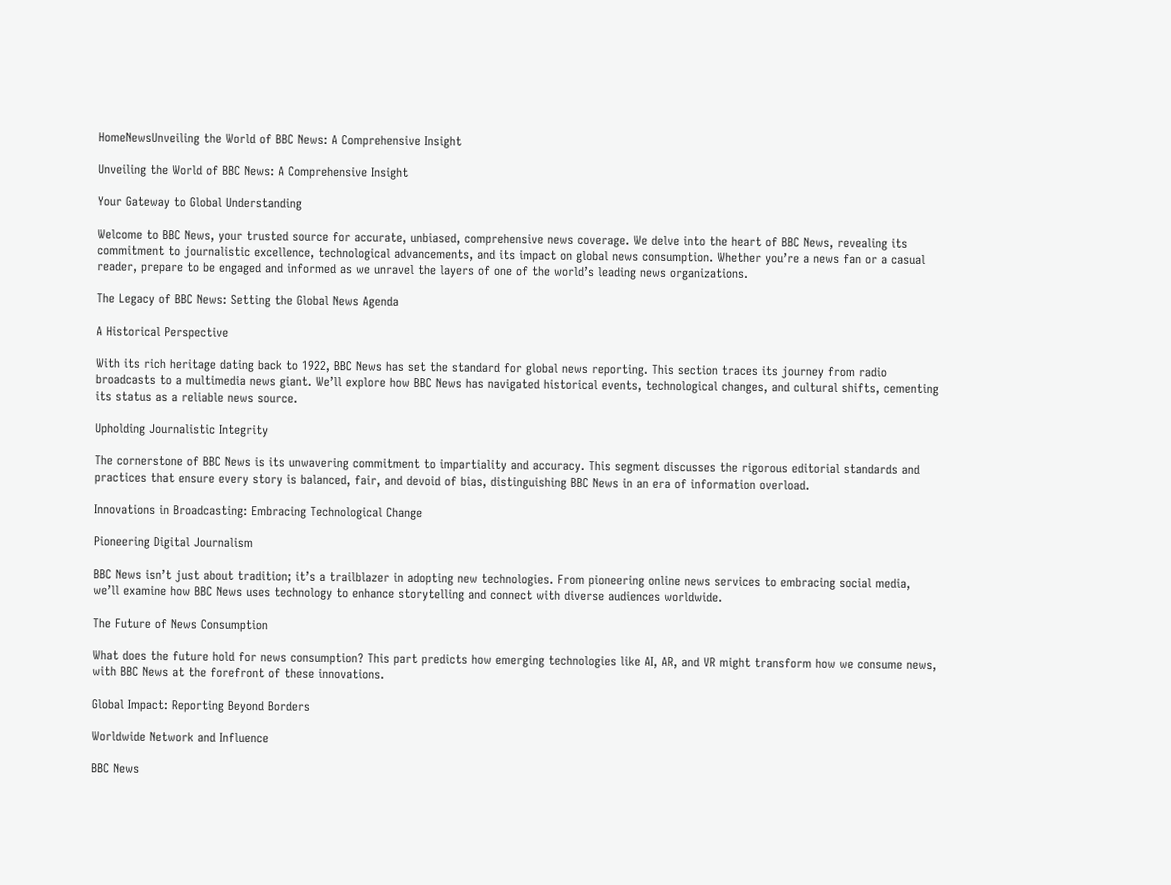HomeNewsUnveiling the World of BBC News: A Comprehensive Insight

Unveiling the World of BBC News: A Comprehensive Insight

Your Gateway to Global Understanding

Welcome to BBC News, your trusted source for accurate, unbiased, comprehensive news coverage. We delve into the heart of BBC News, revealing its commitment to journalistic excellence, technological advancements, and its impact on global news consumption. Whether you’re a news fan or a casual reader, prepare to be engaged and informed as we unravel the layers of one of the world’s leading news organizations.

The Legacy of BBC News: Setting the Global News Agenda

A Historical Perspective

With its rich heritage dating back to 1922, BBC News has set the standard for global news reporting. This section traces its journey from radio broadcasts to a multimedia news giant. We’ll explore how BBC News has navigated historical events, technological changes, and cultural shifts, cementing its status as a reliable news source.

Upholding Journalistic Integrity

The cornerstone of BBC News is its unwavering commitment to impartiality and accuracy. This segment discusses the rigorous editorial standards and practices that ensure every story is balanced, fair, and devoid of bias, distinguishing BBC News in an era of information overload.

Innovations in Broadcasting: Embracing Technological Change

Pioneering Digital Journalism

BBC News isn’t just about tradition; it’s a trailblazer in adopting new technologies. From pioneering online news services to embracing social media, we’ll examine how BBC News uses technology to enhance storytelling and connect with diverse audiences worldwide.

The Future of News Consumption

What does the future hold for news consumption? This part predicts how emerging technologies like AI, AR, and VR might transform how we consume news, with BBC News at the forefront of these innovations.

Global Impact: Reporting Beyond Borders

Worldwide Network and Influence

BBC News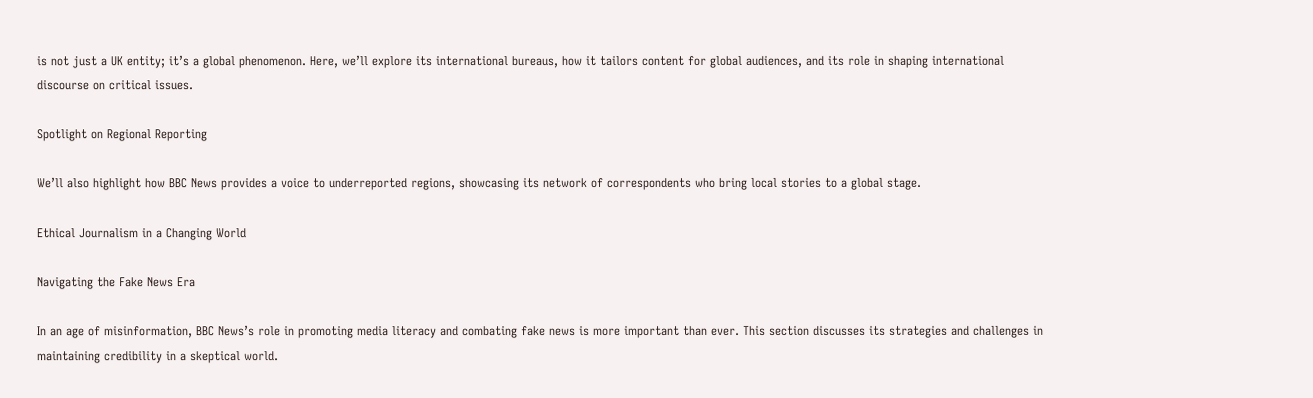is not just a UK entity; it’s a global phenomenon. Here, we’ll explore its international bureaus, how it tailors content for global audiences, and its role in shaping international discourse on critical issues.

Spotlight on Regional Reporting

We’ll also highlight how BBC News provides a voice to underreported regions, showcasing its network of correspondents who bring local stories to a global stage.

Ethical Journalism in a Changing World

Navigating the Fake News Era

In an age of misinformation, BBC News’s role in promoting media literacy and combating fake news is more important than ever. This section discusses its strategies and challenges in maintaining credibility in a skeptical world.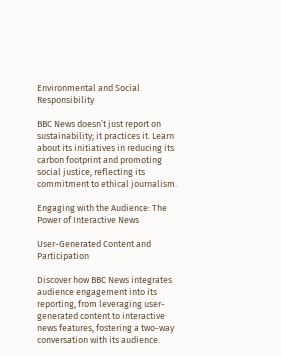Environmental and Social Responsibility

BBC News doesn’t just report on sustainability; it practices it. Learn about its initiatives in reducing its carbon footprint and promoting social justice, reflecting its commitment to ethical journalism.

Engaging with the Audience: The Power of Interactive News

User-Generated Content and Participation

Discover how BBC News integrates audience engagement into its reporting, from leveraging user-generated content to interactive news features, fostering a two-way conversation with its audience.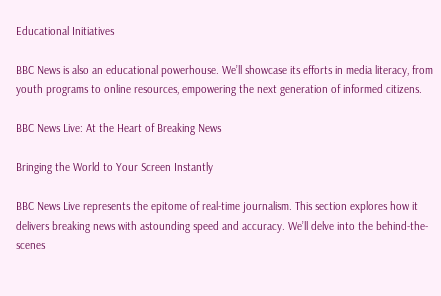Educational Initiatives

BBC News is also an educational powerhouse. We’ll showcase its efforts in media literacy, from youth programs to online resources, empowering the next generation of informed citizens.

BBC News Live: At the Heart of Breaking News

Bringing the World to Your Screen Instantly

BBC News Live represents the epitome of real-time journalism. This section explores how it delivers breaking news with astounding speed and accuracy. We’ll delve into the behind-the-scenes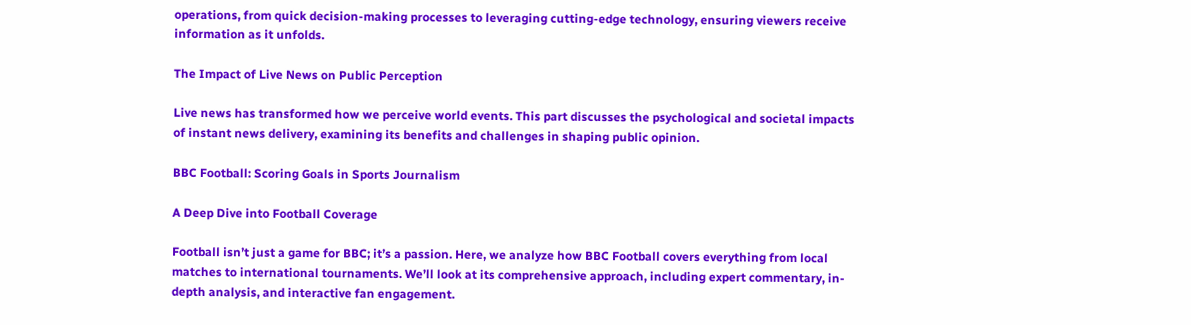operations, from quick decision-making processes to leveraging cutting-edge technology, ensuring viewers receive information as it unfolds.

The Impact of Live News on Public Perception

Live news has transformed how we perceive world events. This part discusses the psychological and societal impacts of instant news delivery, examining its benefits and challenges in shaping public opinion.

BBC Football: Scoring Goals in Sports Journalism

A Deep Dive into Football Coverage

Football isn’t just a game for BBC; it’s a passion. Here, we analyze how BBC Football covers everything from local matches to international tournaments. We’ll look at its comprehensive approach, including expert commentary, in-depth analysis, and interactive fan engagement.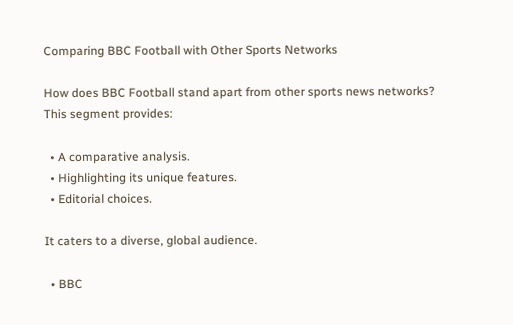Comparing BBC Football with Other Sports Networks

How does BBC Football stand apart from other sports news networks? This segment provides:

  • A comparative analysis.
  • Highlighting its unique features.
  • Editorial choices.

It caters to a diverse, global audience.

  • BBC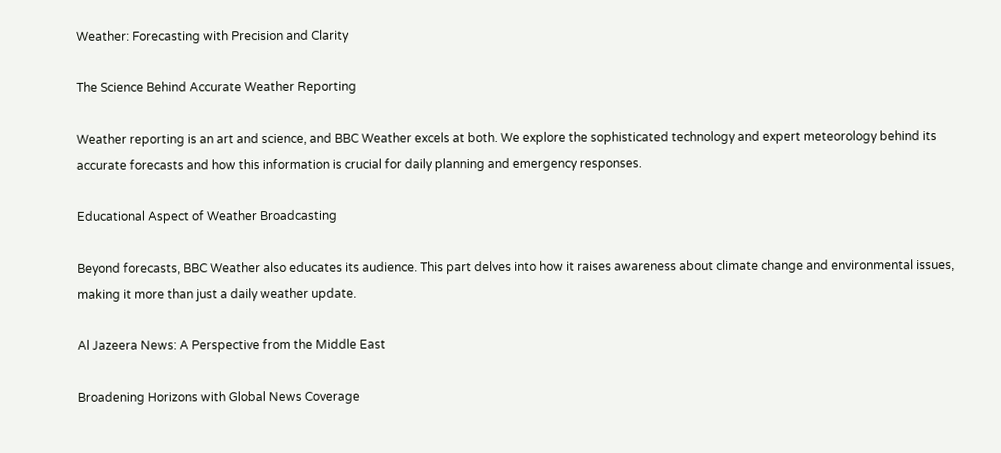Weather: Forecasting with Precision and Clarity

The Science Behind Accurate Weather Reporting

Weather reporting is an art and science, and BBC Weather excels at both. We explore the sophisticated technology and expert meteorology behind its accurate forecasts and how this information is crucial for daily planning and emergency responses.

Educational Aspect of Weather Broadcasting

Beyond forecasts, BBC Weather also educates its audience. This part delves into how it raises awareness about climate change and environmental issues, making it more than just a daily weather update.

Al Jazeera News: A Perspective from the Middle East

Broadening Horizons with Global News Coverage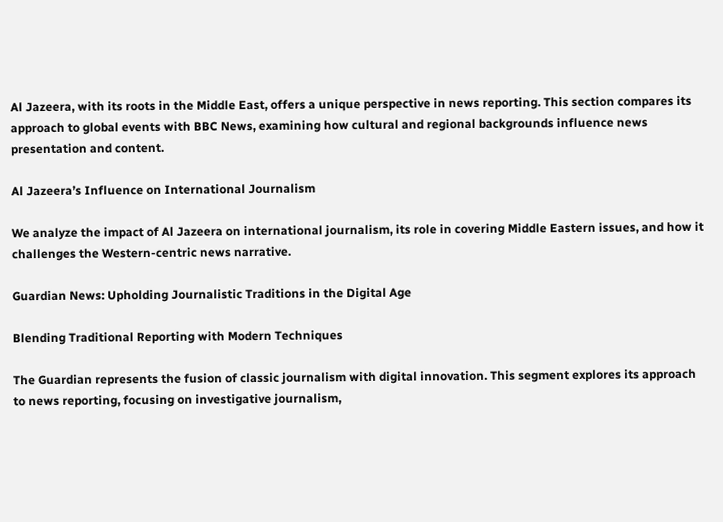Al Jazeera, with its roots in the Middle East, offers a unique perspective in news reporting. This section compares its approach to global events with BBC News, examining how cultural and regional backgrounds influence news presentation and content.

Al Jazeera’s Influence on International Journalism

We analyze the impact of Al Jazeera on international journalism, its role in covering Middle Eastern issues, and how it challenges the Western-centric news narrative.

Guardian News: Upholding Journalistic Traditions in the Digital Age

Blending Traditional Reporting with Modern Techniques

The Guardian represents the fusion of classic journalism with digital innovation. This segment explores its approach to news reporting, focusing on investigative journalism,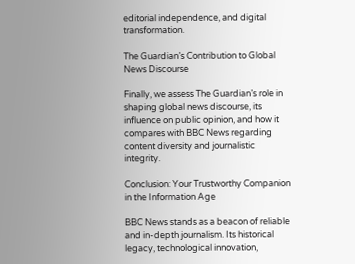editorial independence, and digital transformation.

The Guardian’s Contribution to Global News Discourse

Finally, we assess The Guardian’s role in shaping global news discourse, its influence on public opinion, and how it compares with BBC News regarding content diversity and journalistic integrity.

Conclusion: Your Trustworthy Companion in the Information Age

BBC News stands as a beacon of reliable and in-depth journalism. Its historical legacy, technological innovation,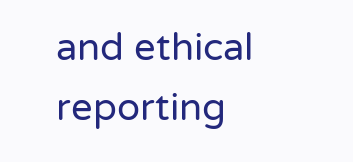and ethical reporting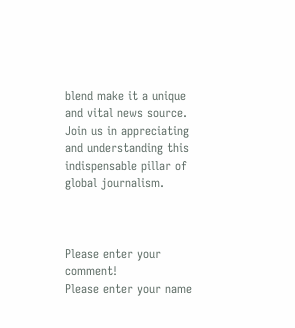blend make it a unique and vital news source. Join us in appreciating and understanding this indispensable pillar of global journalism.



Please enter your comment!
Please enter your name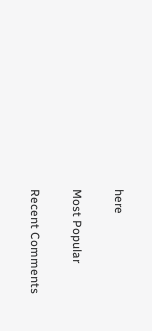here

Most Popular

Recent Comments